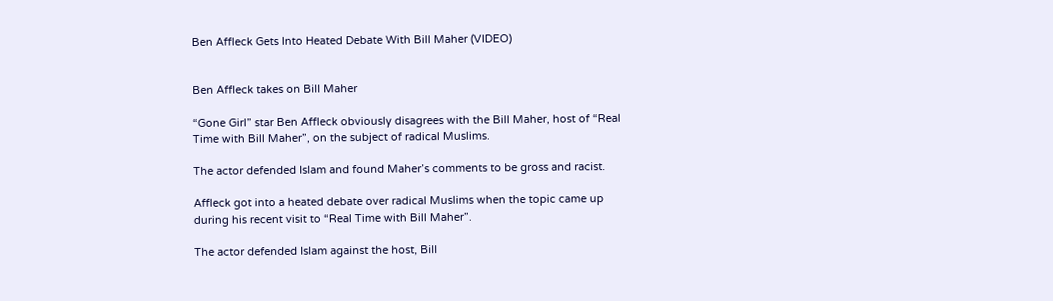Ben Affleck Gets Into Heated Debate With Bill Maher (VIDEO)


Ben Affleck takes on Bill Maher

“Gone Girl” star Ben Affleck obviously disagrees with the Bill Maher, host of “Real Time with Bill Maher”, on the subject of radical Muslims.

The actor defended Islam and found Maher’s comments to be gross and racist.

Affleck got into a heated debate over radical Muslims when the topic came up during his recent visit to “Real Time with Bill Maher”.

The actor defended Islam against the host, Bill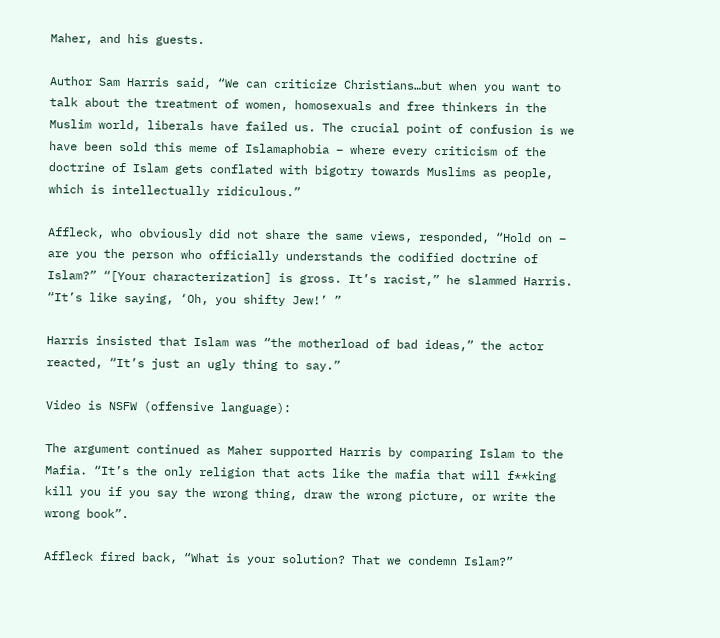Maher, and his guests.

Author Sam Harris said, “We can criticize Christians…but when you want to talk about the treatment of women, homosexuals and free thinkers in the Muslim world, liberals have failed us. The crucial point of confusion is we have been sold this meme of Islamaphobia – where every criticism of the doctrine of Islam gets conflated with bigotry towards Muslims as people, which is intellectually ridiculous.”

Affleck, who obviously did not share the same views, responded, “Hold on – are you the person who officially understands the codified doctrine of Islam?” “[Your characterization] is gross. It’s racist,” he slammed Harris. “It’s like saying, ‘Oh, you shifty Jew!’ ”

Harris insisted that Islam was “the motherload of bad ideas,” the actor reacted, “It’s just an ugly thing to say.”

Video is NSFW (offensive language):

The argument continued as Maher supported Harris by comparing Islam to the Mafia. “It’s the only religion that acts like the mafia that will f**king kill you if you say the wrong thing, draw the wrong picture, or write the wrong book”.

Affleck fired back, “What is your solution? That we condemn Islam?”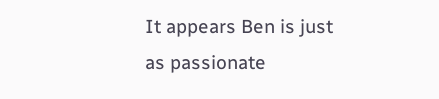It appears Ben is just as passionate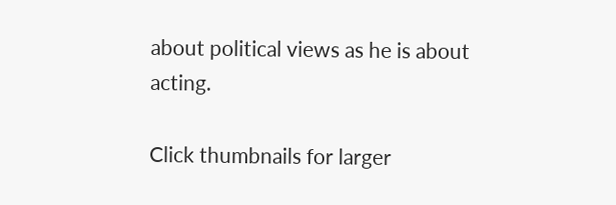about political views as he is about acting.

Click thumbnails for larger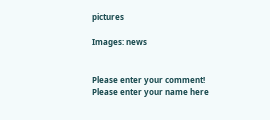pictures

Images: news


Please enter your comment!
Please enter your name here